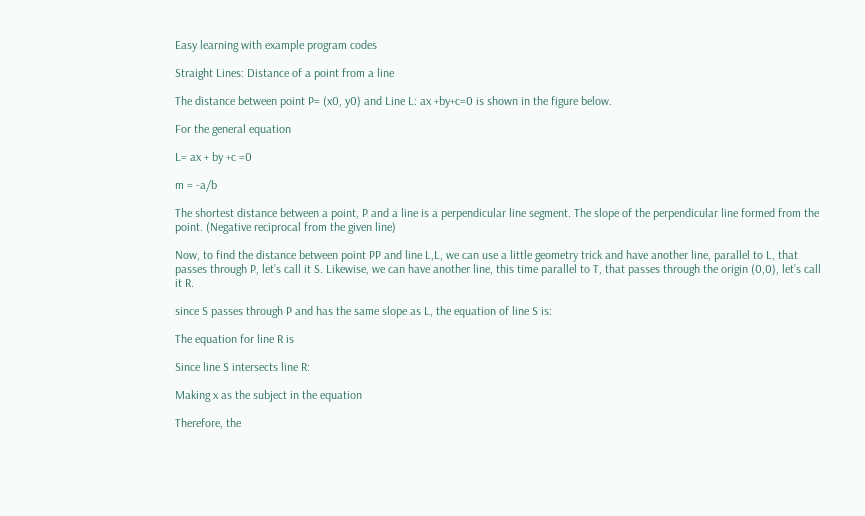Easy learning with example program codes

Straight Lines: Distance of a point from a line

The distance between point P= (x0, y0) and Line L: ax +by+c=0 is shown in the figure below.

For the general equation

L= ax + by +c =0

m = -a/b

The shortest distance between a point, P and a line is a perpendicular line segment. The slope of the perpendicular line formed from the point. (Negative reciprocal from the given line)

Now, to find the distance between point PP and line L,L, we can use a little geometry trick and have another line, parallel to L, that passes through P, let’s call it S. Likewise, we can have another line, this time parallel to T, that passes through the origin (0,0), let’s call it R.

since S passes through P and has the same slope as L, the equation of line S is:

The equation for line R is

Since line S intersects line R:

Making x as the subject in the equation

Therefore, the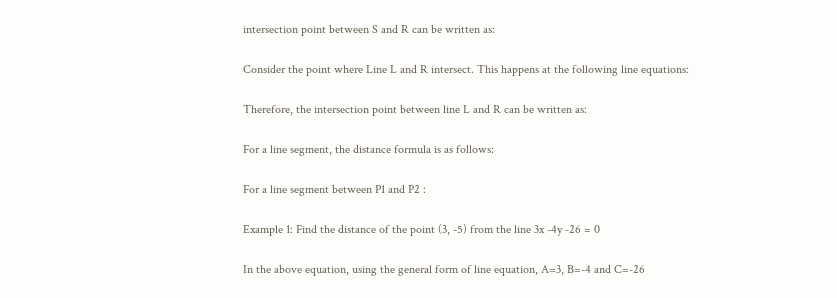intersection point between S and R can be written as:

Consider the point where Line L and R intersect. This happens at the following line equations:

Therefore, the intersection point between line L and R can be written as:

For a line segment, the distance formula is as follows:

For a line segment between P1 and P2 :

Example 1: Find the distance of the point (3, -5) from the line 3x -4y -26 = 0

In the above equation, using the general form of line equation, A=3, B=-4 and C=-26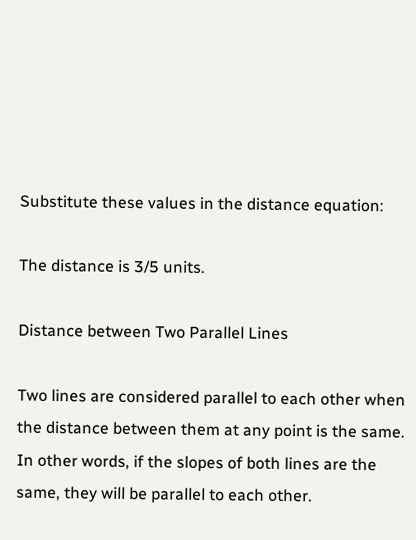Substitute these values in the distance equation:

The distance is 3/5 units.

Distance between Two Parallel Lines

Two lines are considered parallel to each other when the distance between them at any point is the same. In other words, if the slopes of both lines are the same, they will be parallel to each other.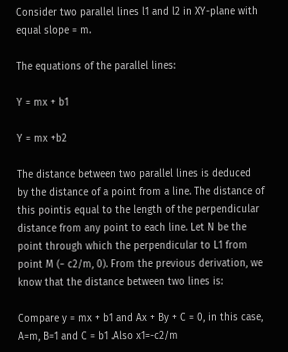Consider two parallel lines l1 and l2 in XY-plane with equal slope = m.

The equations of the parallel lines:

Y = mx + b1

Y = mx +b2

The distance between two parallel lines is deduced by the distance of a point from a line. The distance of this pointis equal to the length of the perpendicular distance from any point to each line. Let N be the point through which the perpendicular to L1 from point M (− c2/m, 0). From the previous derivation, we know that the distance between two lines is:

Compare y = mx + b1 and Ax + By + C = 0, in this case, A=m, B=1 and C = b1 .Also x1=-c2/m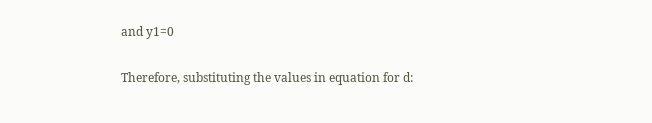and y1=0

Therefore, substituting the values in equation for d: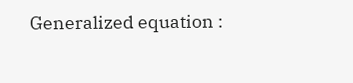Generalized equation :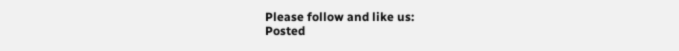Please follow and like us:
Posted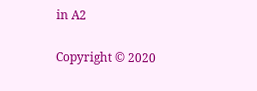in A2

Copyright © 2020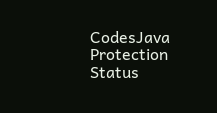CodesJava Protection Status